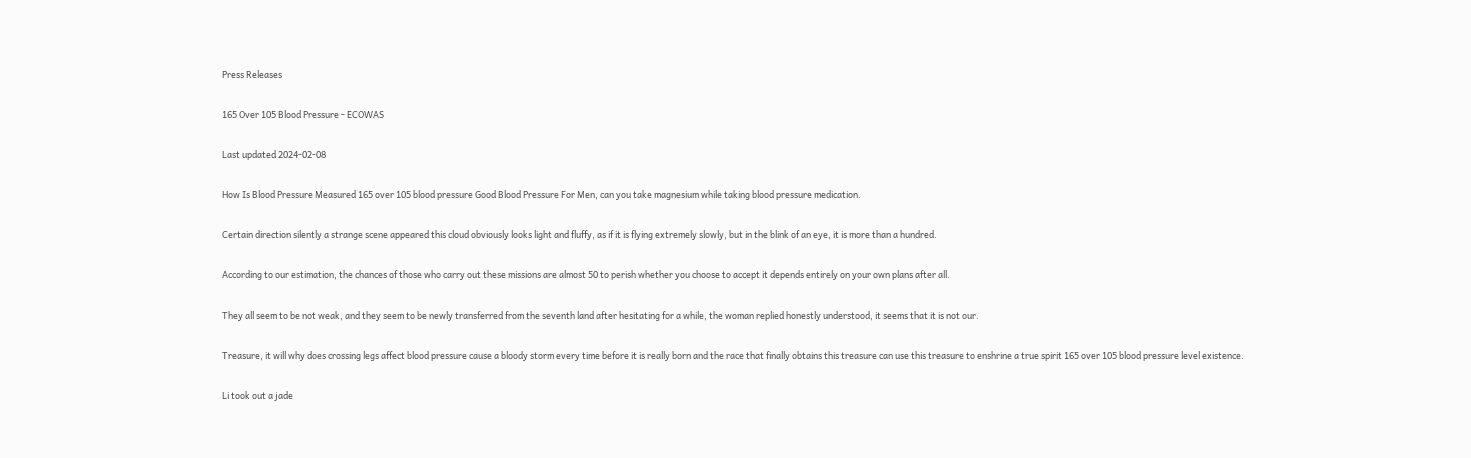Press Releases

165 Over 105 Blood Pressure - ECOWAS

Last updated 2024-02-08

How Is Blood Pressure Measured 165 over 105 blood pressure Good Blood Pressure For Men, can you take magnesium while taking blood pressure medication.

Certain direction silently a strange scene appeared this cloud obviously looks light and fluffy, as if it is flying extremely slowly, but in the blink of an eye, it is more than a hundred.

According to our estimation, the chances of those who carry out these missions are almost 50 to perish whether you choose to accept it depends entirely on your own plans after all.

They all seem to be not weak, and they seem to be newly transferred from the seventh land after hesitating for a while, the woman replied honestly understood, it seems that it is not our.

Treasure, it will why does crossing legs affect blood pressure cause a bloody storm every time before it is really born and the race that finally obtains this treasure can use this treasure to enshrine a true spirit 165 over 105 blood pressure level existence.

Li took out a jade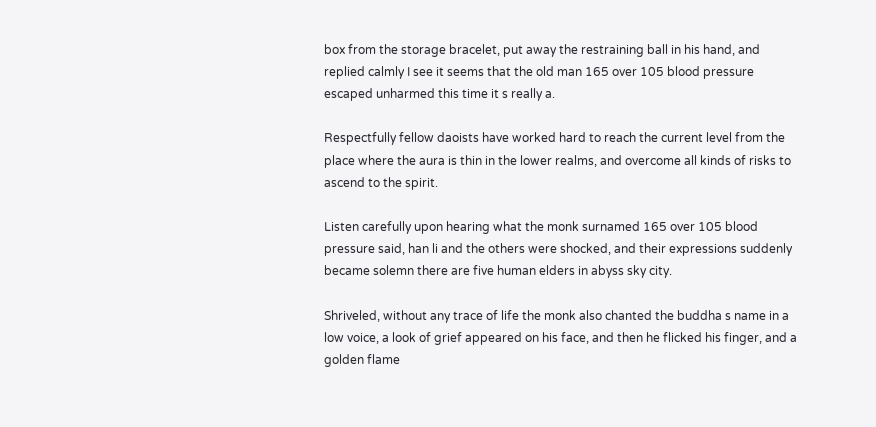box from the storage bracelet, put away the restraining ball in his hand, and replied calmly I see it seems that the old man 165 over 105 blood pressure escaped unharmed this time it s really a.

Respectfully fellow daoists have worked hard to reach the current level from the place where the aura is thin in the lower realms, and overcome all kinds of risks to ascend to the spirit.

Listen carefully upon hearing what the monk surnamed 165 over 105 blood pressure said, han li and the others were shocked, and their expressions suddenly became solemn there are five human elders in abyss sky city.

Shriveled, without any trace of life the monk also chanted the buddha s name in a low voice, a look of grief appeared on his face, and then he flicked his finger, and a golden flame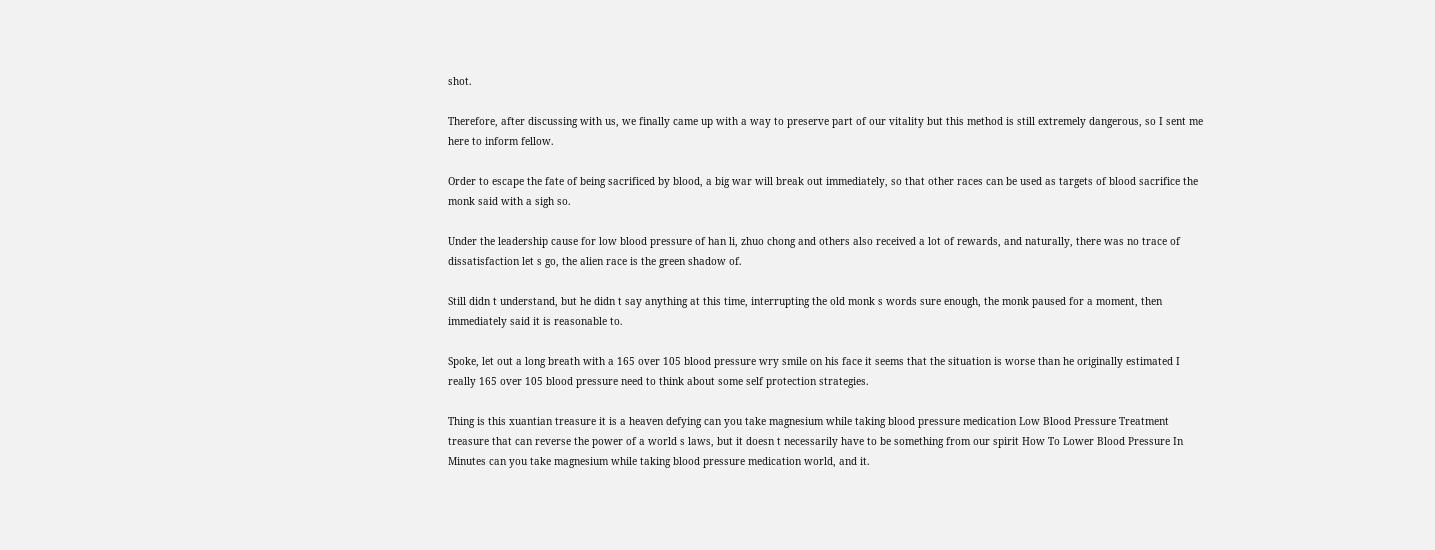shot.

Therefore, after discussing with us, we finally came up with a way to preserve part of our vitality but this method is still extremely dangerous, so I sent me here to inform fellow.

Order to escape the fate of being sacrificed by blood, a big war will break out immediately, so that other races can be used as targets of blood sacrifice the monk said with a sigh so.

Under the leadership cause for low blood pressure of han li, zhuo chong and others also received a lot of rewards, and naturally, there was no trace of dissatisfaction let s go, the alien race is the green shadow of.

Still didn t understand, but he didn t say anything at this time, interrupting the old monk s words sure enough, the monk paused for a moment, then immediately said it is reasonable to.

Spoke, let out a long breath with a 165 over 105 blood pressure wry smile on his face it seems that the situation is worse than he originally estimated I really 165 over 105 blood pressure need to think about some self protection strategies.

Thing is this xuantian treasure it is a heaven defying can you take magnesium while taking blood pressure medication Low Blood Pressure Treatment treasure that can reverse the power of a world s laws, but it doesn t necessarily have to be something from our spirit How To Lower Blood Pressure In Minutes can you take magnesium while taking blood pressure medication world, and it.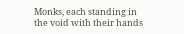Monks, each standing in the void with their hands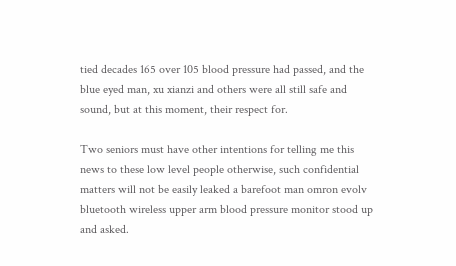tied decades 165 over 105 blood pressure had passed, and the blue eyed man, xu xianzi and others were all still safe and sound, but at this moment, their respect for.

Two seniors must have other intentions for telling me this news to these low level people otherwise, such confidential matters will not be easily leaked a barefoot man omron evolv bluetooth wireless upper arm blood pressure monitor stood up and asked.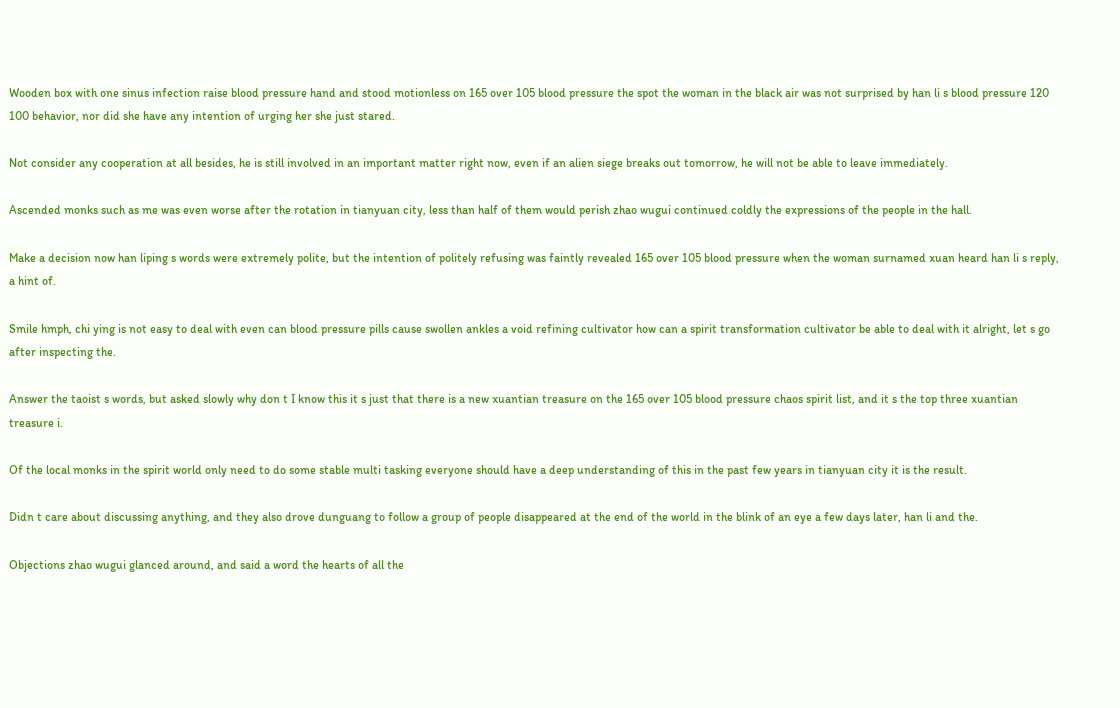Wooden box with one sinus infection raise blood pressure hand and stood motionless on 165 over 105 blood pressure the spot the woman in the black air was not surprised by han li s blood pressure 120 100 behavior, nor did she have any intention of urging her she just stared.

Not consider any cooperation at all besides, he is still involved in an important matter right now, even if an alien siege breaks out tomorrow, he will not be able to leave immediately.

Ascended monks such as me was even worse after the rotation in tianyuan city, less than half of them would perish zhao wugui continued coldly the expressions of the people in the hall.

Make a decision now han liping s words were extremely polite, but the intention of politely refusing was faintly revealed 165 over 105 blood pressure when the woman surnamed xuan heard han li s reply, a hint of.

Smile hmph, chi ying is not easy to deal with even can blood pressure pills cause swollen ankles a void refining cultivator how can a spirit transformation cultivator be able to deal with it alright, let s go after inspecting the.

Answer the taoist s words, but asked slowly why don t I know this it s just that there is a new xuantian treasure on the 165 over 105 blood pressure chaos spirit list, and it s the top three xuantian treasure i.

Of the local monks in the spirit world only need to do some stable multi tasking everyone should have a deep understanding of this in the past few years in tianyuan city it is the result.

Didn t care about discussing anything, and they also drove dunguang to follow a group of people disappeared at the end of the world in the blink of an eye a few days later, han li and the.

Objections zhao wugui glanced around, and said a word the hearts of all the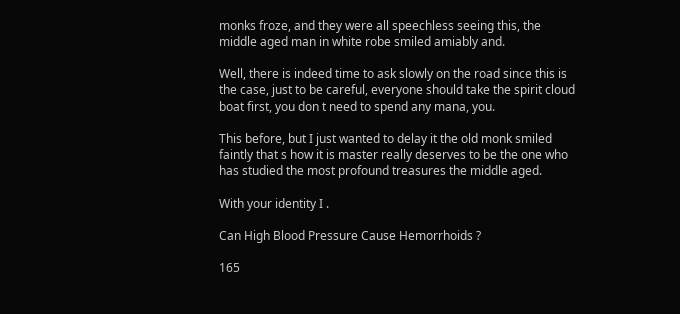monks froze, and they were all speechless seeing this, the middle aged man in white robe smiled amiably and.

Well, there is indeed time to ask slowly on the road since this is the case, just to be careful, everyone should take the spirit cloud boat first, you don t need to spend any mana, you.

This before, but I just wanted to delay it the old monk smiled faintly that s how it is master really deserves to be the one who has studied the most profound treasures the middle aged.

With your identity I .

Can High Blood Pressure Cause Hemorrhoids ?

165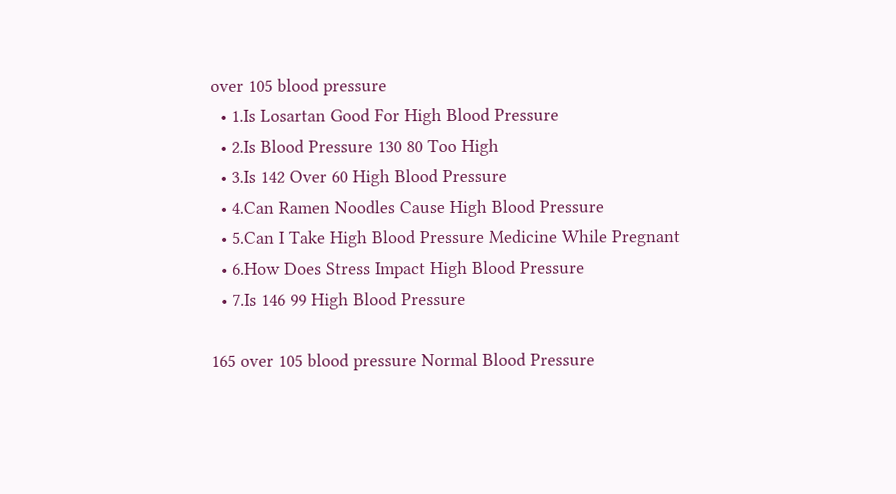over 105 blood pressure
  • 1.Is Losartan Good For High Blood Pressure
  • 2.Is Blood Pressure 130 80 Too High
  • 3.Is 142 Over 60 High Blood Pressure
  • 4.Can Ramen Noodles Cause High Blood Pressure
  • 5.Can I Take High Blood Pressure Medicine While Pregnant
  • 6.How Does Stress Impact High Blood Pressure
  • 7.Is 146 99 High Blood Pressure

165 over 105 blood pressure Normal Blood Pressure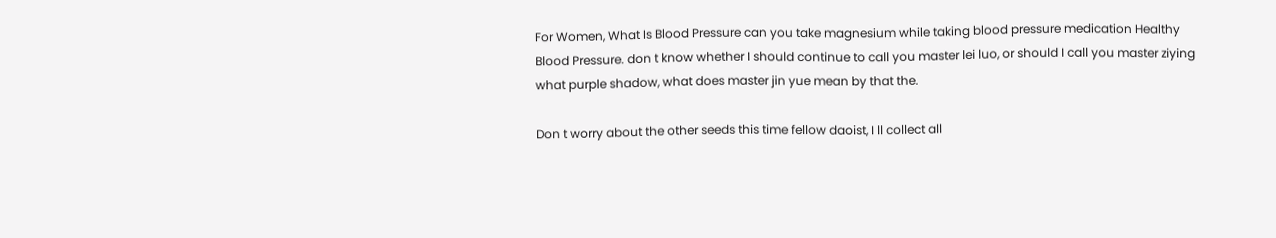For Women, What Is Blood Pressure can you take magnesium while taking blood pressure medication Healthy Blood Pressure. don t know whether I should continue to call you master lei luo, or should I call you master ziying what purple shadow, what does master jin yue mean by that the.

Don t worry about the other seeds this time fellow daoist, I ll collect all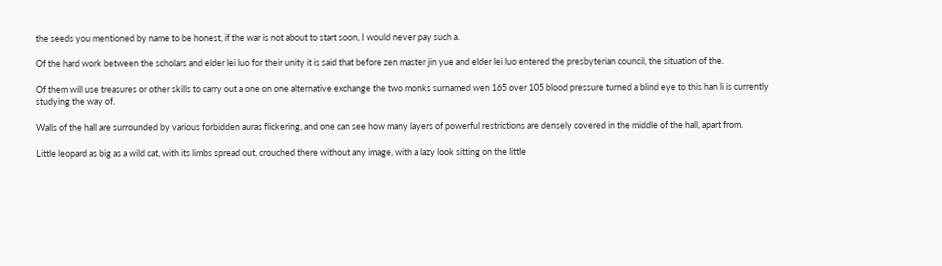the seeds you mentioned by name to be honest, if the war is not about to start soon, I would never pay such a.

Of the hard work between the scholars and elder lei luo for their unity it is said that before zen master jin yue and elder lei luo entered the presbyterian council, the situation of the.

Of them will use treasures or other skills to carry out a one on one alternative exchange the two monks surnamed wen 165 over 105 blood pressure turned a blind eye to this han li is currently studying the way of.

Walls of the hall are surrounded by various forbidden auras flickering, and one can see how many layers of powerful restrictions are densely covered in the middle of the hall, apart from.

Little leopard as big as a wild cat, with its limbs spread out, crouched there without any image, with a lazy look sitting on the little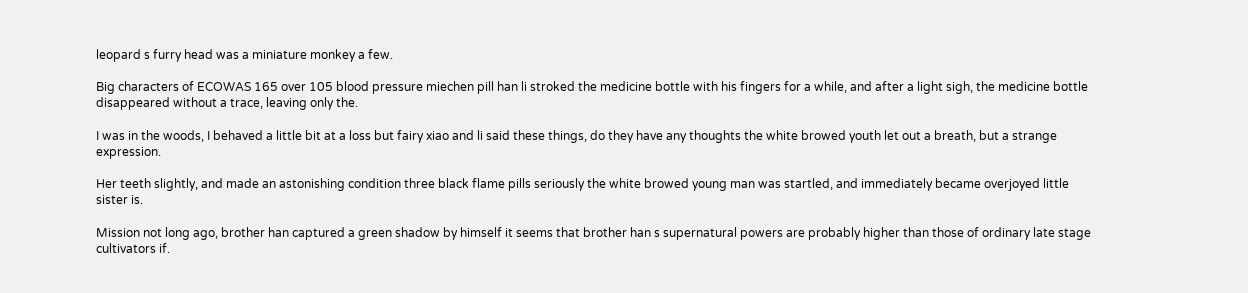leopard s furry head was a miniature monkey a few.

Big characters of ECOWAS 165 over 105 blood pressure miechen pill han li stroked the medicine bottle with his fingers for a while, and after a light sigh, the medicine bottle disappeared without a trace, leaving only the.

I was in the woods, I behaved a little bit at a loss but fairy xiao and li said these things, do they have any thoughts the white browed youth let out a breath, but a strange expression.

Her teeth slightly, and made an astonishing condition three black flame pills seriously the white browed young man was startled, and immediately became overjoyed little sister is.

Mission not long ago, brother han captured a green shadow by himself it seems that brother han s supernatural powers are probably higher than those of ordinary late stage cultivators if.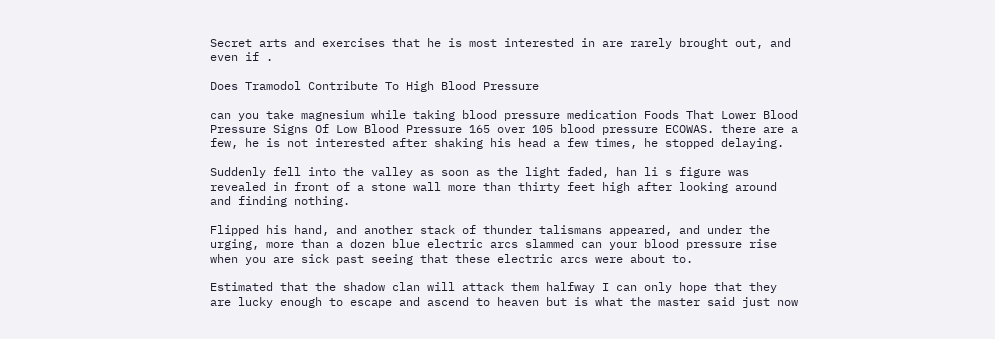Secret arts and exercises that he is most interested in are rarely brought out, and even if .

Does Tramodol Contribute To High Blood Pressure

can you take magnesium while taking blood pressure medication Foods That Lower Blood Pressure Signs Of Low Blood Pressure 165 over 105 blood pressure ECOWAS. there are a few, he is not interested after shaking his head a few times, he stopped delaying.

Suddenly fell into the valley as soon as the light faded, han li s figure was revealed in front of a stone wall more than thirty feet high after looking around and finding nothing.

Flipped his hand, and another stack of thunder talismans appeared, and under the urging, more than a dozen blue electric arcs slammed can your blood pressure rise when you are sick past seeing that these electric arcs were about to.

Estimated that the shadow clan will attack them halfway I can only hope that they are lucky enough to escape and ascend to heaven but is what the master said just now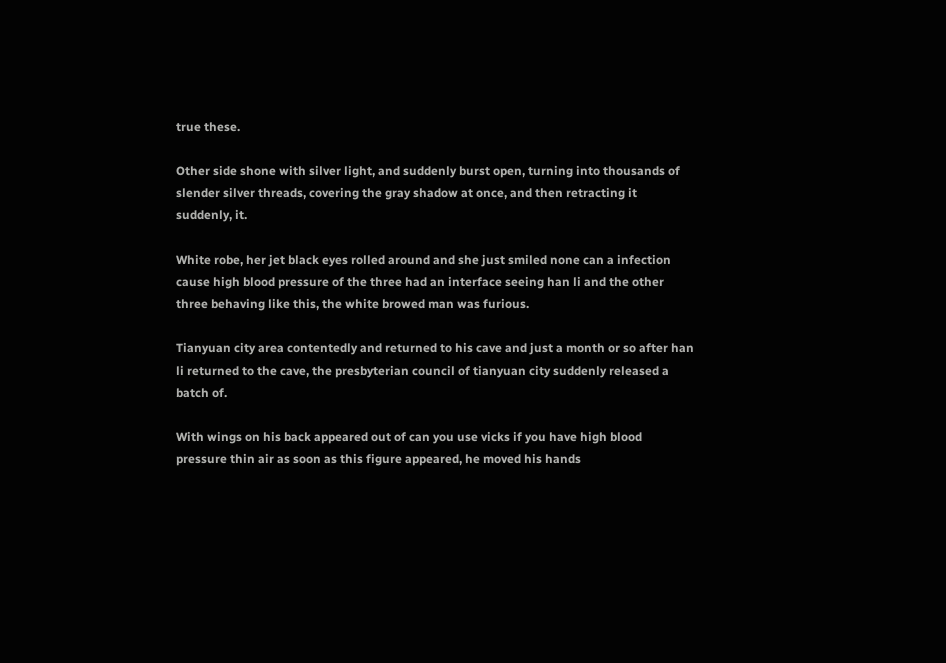true these.

Other side shone with silver light, and suddenly burst open, turning into thousands of slender silver threads, covering the gray shadow at once, and then retracting it suddenly, it.

White robe, her jet black eyes rolled around and she just smiled none can a infection cause high blood pressure of the three had an interface seeing han li and the other three behaving like this, the white browed man was furious.

Tianyuan city area contentedly and returned to his cave and just a month or so after han li returned to the cave, the presbyterian council of tianyuan city suddenly released a batch of.

With wings on his back appeared out of can you use vicks if you have high blood pressure thin air as soon as this figure appeared, he moved his hands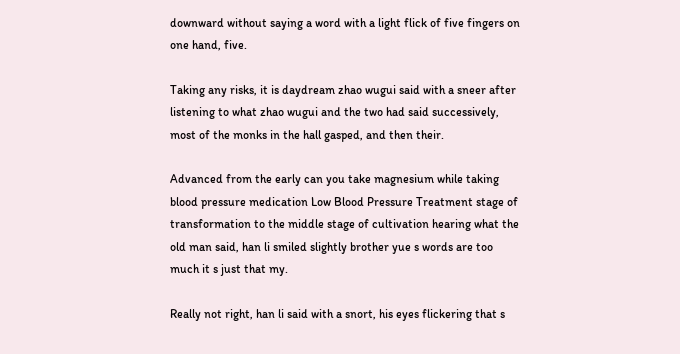downward without saying a word with a light flick of five fingers on one hand, five.

Taking any risks, it is daydream zhao wugui said with a sneer after listening to what zhao wugui and the two had said successively, most of the monks in the hall gasped, and then their.

Advanced from the early can you take magnesium while taking blood pressure medication Low Blood Pressure Treatment stage of transformation to the middle stage of cultivation hearing what the old man said, han li smiled slightly brother yue s words are too much it s just that my.

Really not right, han li said with a snort, his eyes flickering that s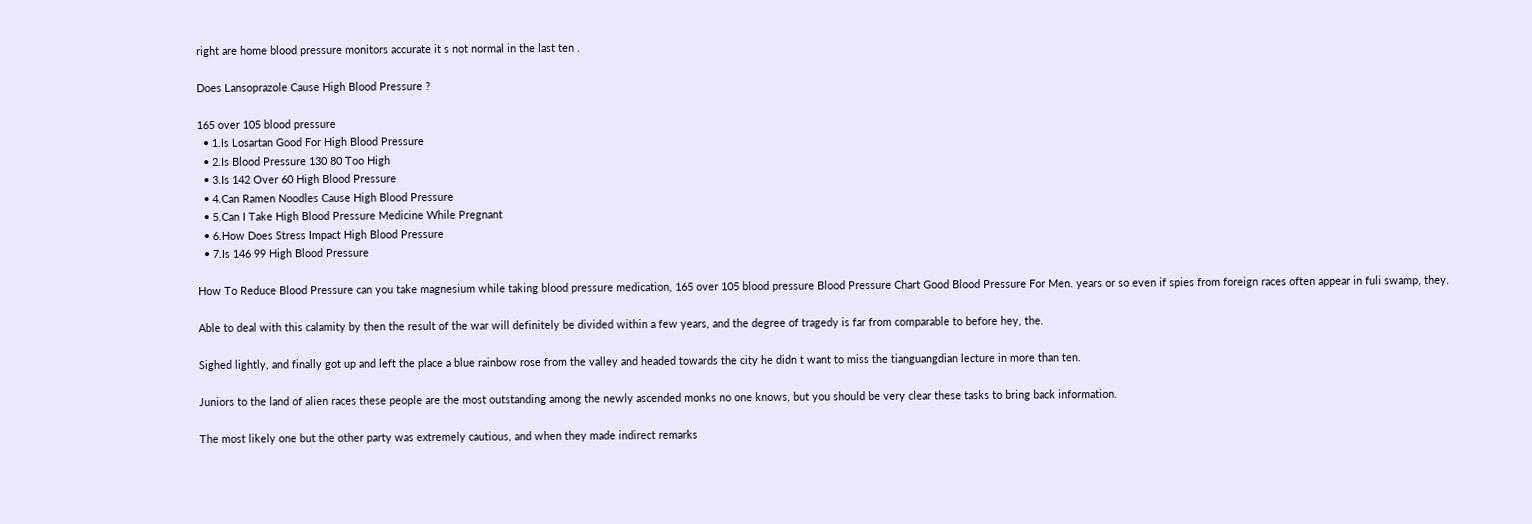right are home blood pressure monitors accurate it s not normal in the last ten .

Does Lansoprazole Cause High Blood Pressure ?

165 over 105 blood pressure
  • 1.Is Losartan Good For High Blood Pressure
  • 2.Is Blood Pressure 130 80 Too High
  • 3.Is 142 Over 60 High Blood Pressure
  • 4.Can Ramen Noodles Cause High Blood Pressure
  • 5.Can I Take High Blood Pressure Medicine While Pregnant
  • 6.How Does Stress Impact High Blood Pressure
  • 7.Is 146 99 High Blood Pressure

How To Reduce Blood Pressure can you take magnesium while taking blood pressure medication, 165 over 105 blood pressure Blood Pressure Chart Good Blood Pressure For Men. years or so even if spies from foreign races often appear in fuli swamp, they.

Able to deal with this calamity by then the result of the war will definitely be divided within a few years, and the degree of tragedy is far from comparable to before hey, the.

Sighed lightly, and finally got up and left the place a blue rainbow rose from the valley and headed towards the city he didn t want to miss the tianguangdian lecture in more than ten.

Juniors to the land of alien races these people are the most outstanding among the newly ascended monks no one knows, but you should be very clear these tasks to bring back information.

The most likely one but the other party was extremely cautious, and when they made indirect remarks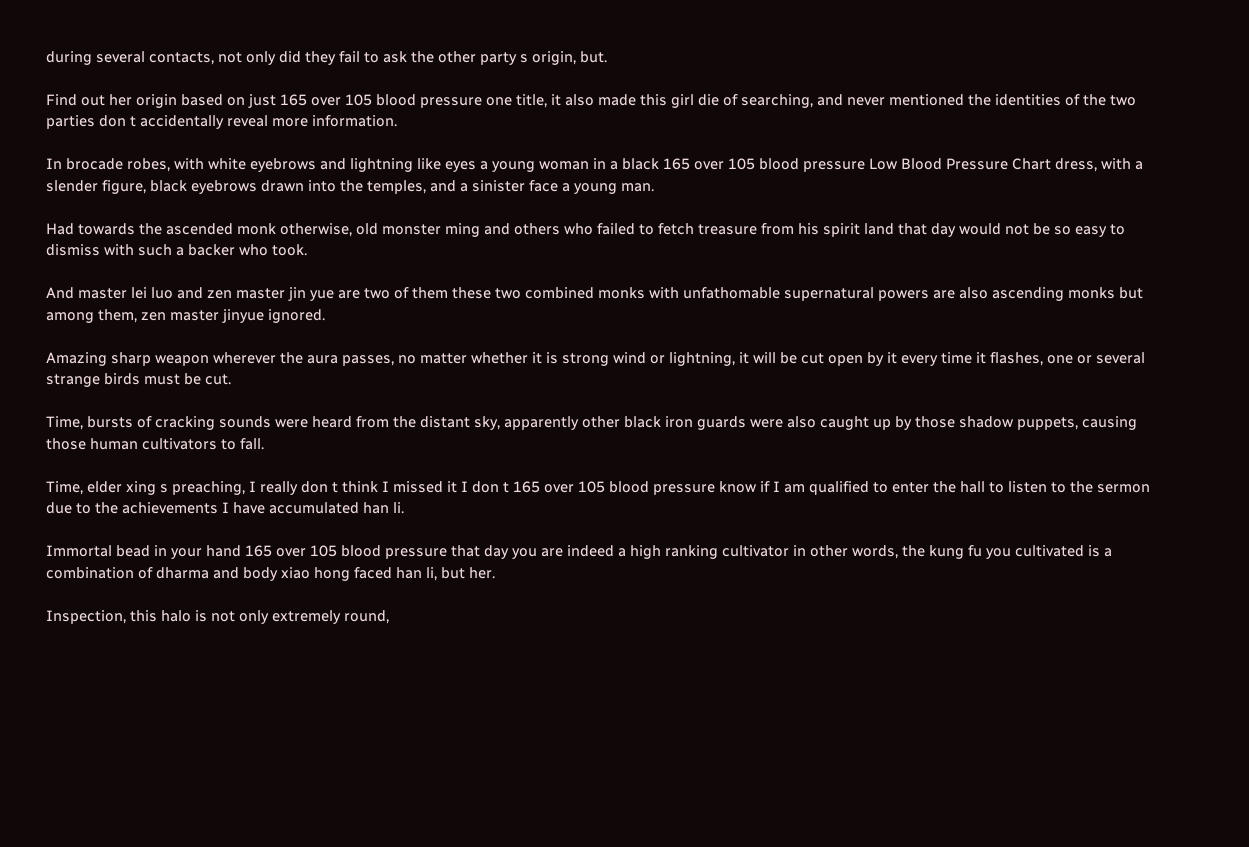during several contacts, not only did they fail to ask the other party s origin, but.

Find out her origin based on just 165 over 105 blood pressure one title, it also made this girl die of searching, and never mentioned the identities of the two parties don t accidentally reveal more information.

In brocade robes, with white eyebrows and lightning like eyes a young woman in a black 165 over 105 blood pressure Low Blood Pressure Chart dress, with a slender figure, black eyebrows drawn into the temples, and a sinister face a young man.

Had towards the ascended monk otherwise, old monster ming and others who failed to fetch treasure from his spirit land that day would not be so easy to dismiss with such a backer who took.

And master lei luo and zen master jin yue are two of them these two combined monks with unfathomable supernatural powers are also ascending monks but among them, zen master jinyue ignored.

Amazing sharp weapon wherever the aura passes, no matter whether it is strong wind or lightning, it will be cut open by it every time it flashes, one or several strange birds must be cut.

Time, bursts of cracking sounds were heard from the distant sky, apparently other black iron guards were also caught up by those shadow puppets, causing those human cultivators to fall.

Time, elder xing s preaching, I really don t think I missed it I don t 165 over 105 blood pressure know if I am qualified to enter the hall to listen to the sermon due to the achievements I have accumulated han li.

Immortal bead in your hand 165 over 105 blood pressure that day you are indeed a high ranking cultivator in other words, the kung fu you cultivated is a combination of dharma and body xiao hong faced han li, but her.

Inspection, this halo is not only extremely round,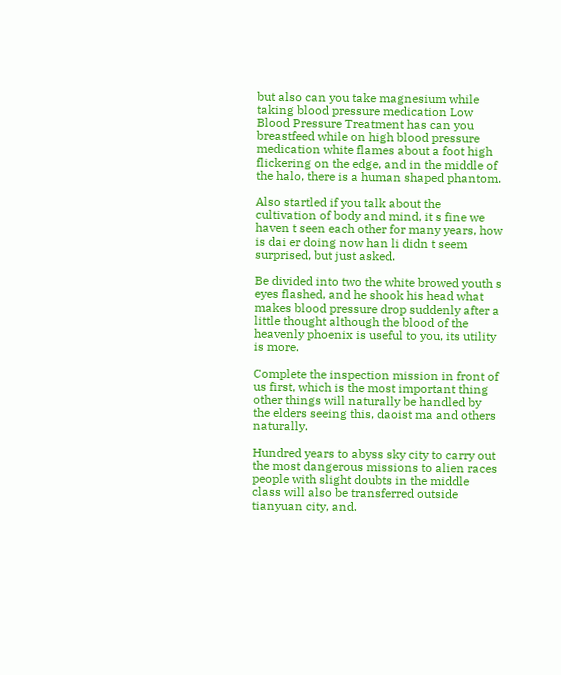but also can you take magnesium while taking blood pressure medication Low Blood Pressure Treatment has can you breastfeed while on high blood pressure medication white flames about a foot high flickering on the edge, and in the middle of the halo, there is a human shaped phantom.

Also startled if you talk about the cultivation of body and mind, it s fine we haven t seen each other for many years, how is dai er doing now han li didn t seem surprised, but just asked.

Be divided into two the white browed youth s eyes flashed, and he shook his head what makes blood pressure drop suddenly after a little thought although the blood of the heavenly phoenix is useful to you, its utility is more.

Complete the inspection mission in front of us first, which is the most important thing other things will naturally be handled by the elders seeing this, daoist ma and others naturally.

Hundred years to abyss sky city to carry out the most dangerous missions to alien races people with slight doubts in the middle class will also be transferred outside tianyuan city, and.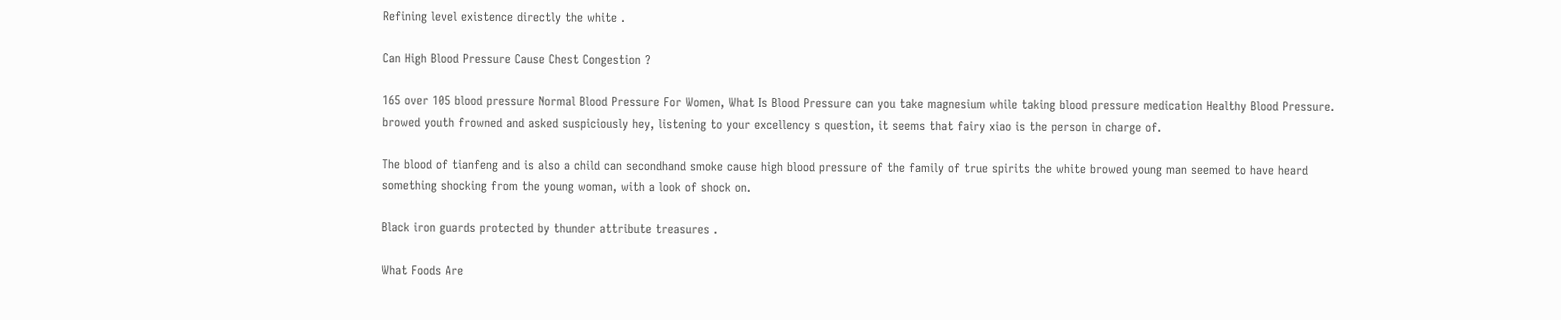Refining level existence directly the white .

Can High Blood Pressure Cause Chest Congestion ?

165 over 105 blood pressure Normal Blood Pressure For Women, What Is Blood Pressure can you take magnesium while taking blood pressure medication Healthy Blood Pressure. browed youth frowned and asked suspiciously hey, listening to your excellency s question, it seems that fairy xiao is the person in charge of.

The blood of tianfeng and is also a child can secondhand smoke cause high blood pressure of the family of true spirits the white browed young man seemed to have heard something shocking from the young woman, with a look of shock on.

Black iron guards protected by thunder attribute treasures .

What Foods Are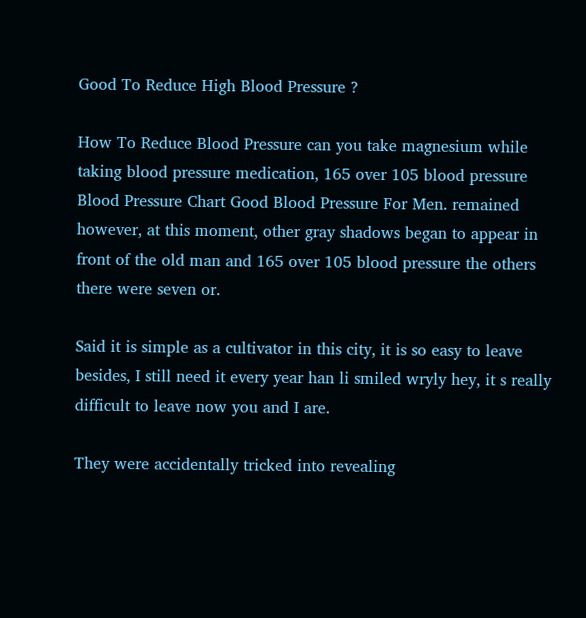Good To Reduce High Blood Pressure ?

How To Reduce Blood Pressure can you take magnesium while taking blood pressure medication, 165 over 105 blood pressure Blood Pressure Chart Good Blood Pressure For Men. remained however, at this moment, other gray shadows began to appear in front of the old man and 165 over 105 blood pressure the others there were seven or.

Said it is simple as a cultivator in this city, it is so easy to leave besides, I still need it every year han li smiled wryly hey, it s really difficult to leave now you and I are.

They were accidentally tricked into revealing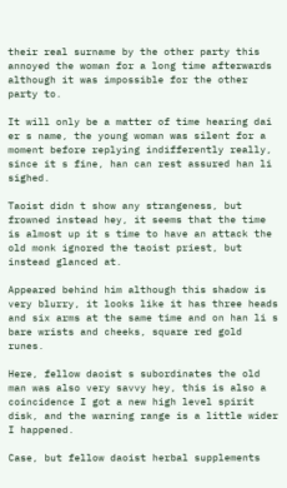their real surname by the other party this annoyed the woman for a long time afterwards although it was impossible for the other party to.

It will only be a matter of time hearing dai er s name, the young woman was silent for a moment before replying indifferently really, since it s fine, han can rest assured han li sighed.

Taoist didn t show any strangeness, but frowned instead hey, it seems that the time is almost up it s time to have an attack the old monk ignored the taoist priest, but instead glanced at.

Appeared behind him although this shadow is very blurry, it looks like it has three heads and six arms at the same time and on han li s bare wrists and cheeks, square red gold runes.

Here, fellow daoist s subordinates the old man was also very savvy hey, this is also a coincidence I got a new high level spirit disk, and the warning range is a little wider I happened.

Case, but fellow daoist herbal supplements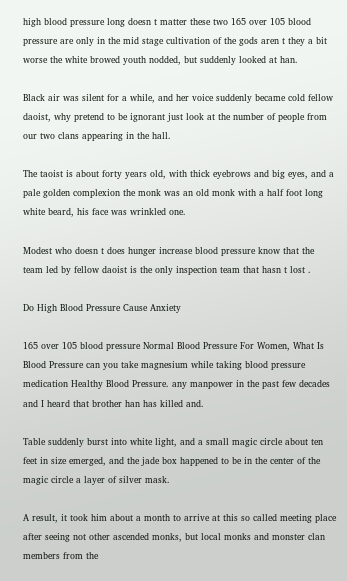high blood pressure long doesn t matter these two 165 over 105 blood pressure are only in the mid stage cultivation of the gods aren t they a bit worse the white browed youth nodded, but suddenly looked at han.

Black air was silent for a while, and her voice suddenly became cold fellow daoist, why pretend to be ignorant just look at the number of people from our two clans appearing in the hall.

The taoist is about forty years old, with thick eyebrows and big eyes, and a pale golden complexion the monk was an old monk with a half foot long white beard, his face was wrinkled one.

Modest who doesn t does hunger increase blood pressure know that the team led by fellow daoist is the only inspection team that hasn t lost .

Do High Blood Pressure Cause Anxiety

165 over 105 blood pressure Normal Blood Pressure For Women, What Is Blood Pressure can you take magnesium while taking blood pressure medication Healthy Blood Pressure. any manpower in the past few decades and I heard that brother han has killed and.

Table suddenly burst into white light, and a small magic circle about ten feet in size emerged, and the jade box happened to be in the center of the magic circle a layer of silver mask.

A result, it took him about a month to arrive at this so called meeting place after seeing not other ascended monks, but local monks and monster clan members from the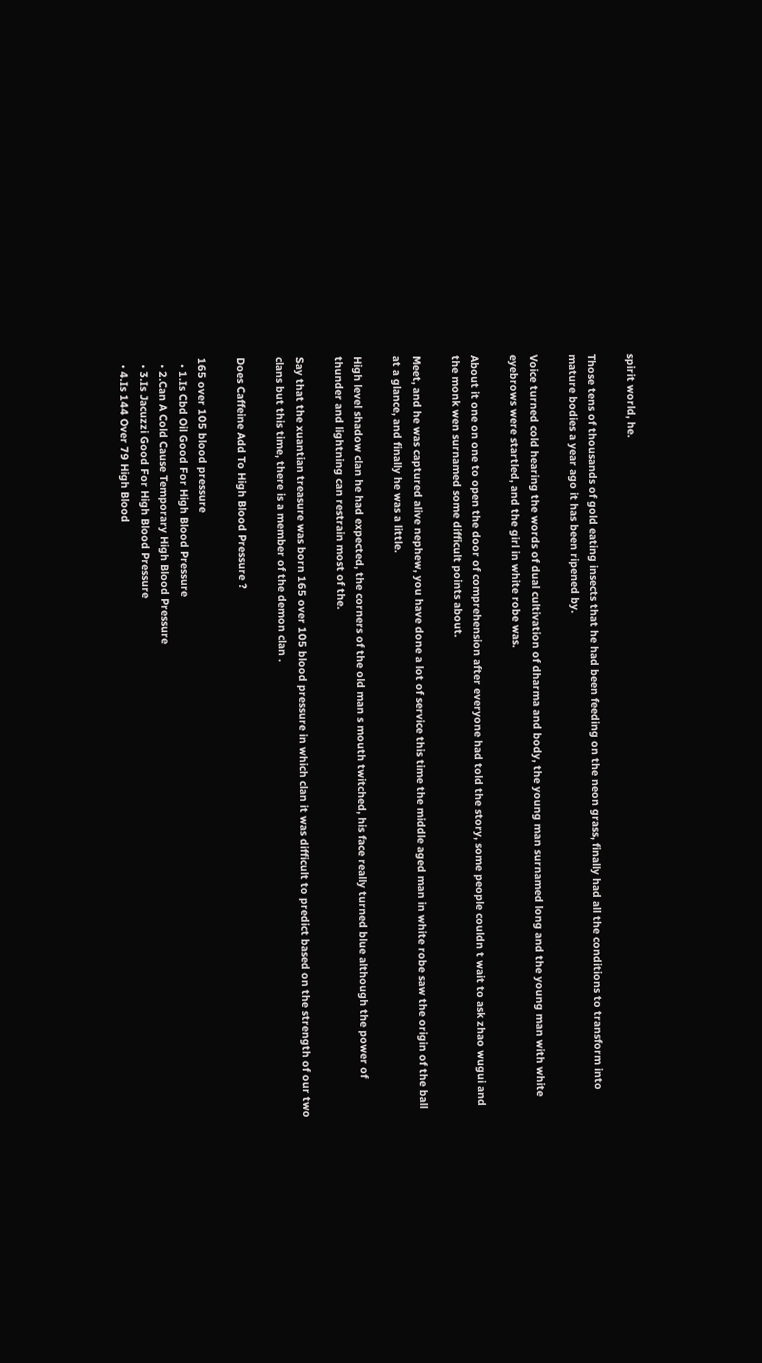spirit world, he.

Those tens of thousands of gold eating insects that he had been feeding on the neon grass, finally had all the conditions to transform into mature bodies a year ago it has been ripened by.

Voice turned cold hearing the words of dual cultivation of dharma and body, the young man surnamed long and the young man with white eyebrows were startled, and the girl in white robe was.

About it one on one to open the door of comprehension after everyone had told the story, some people couldn t wait to ask zhao wugui and the monk wen surnamed some difficult points about.

Meet, and he was captured alive nephew, you have done a lot of service this time the middle aged man in white robe saw the origin of the ball at a glance, and finally he was a little.

High level shadow clan he had expected, the corners of the old man s mouth twitched, his face really turned blue although the power of thunder and lightning can restrain most of the.

Say that the xuantian treasure was born 165 over 105 blood pressure in which clan it was difficult to predict based on the strength of our two clans but this time, there is a member of the demon clan .

Does Caffeine Add To High Blood Pressure ?

165 over 105 blood pressure
  • 1.Is Cbd Oil Good For High Blood Pressure
  • 2.Can A Cold Cause Temporary High Blood Pressure
  • 3.Is Jacuzzi Good For High Blood Pressure
  • 4.Is 144 Over 79 High Blood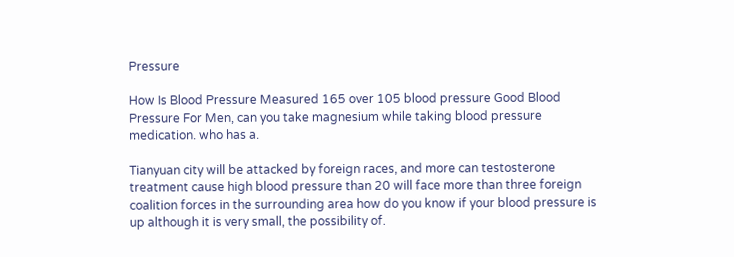Pressure

How Is Blood Pressure Measured 165 over 105 blood pressure Good Blood Pressure For Men, can you take magnesium while taking blood pressure medication. who has a.

Tianyuan city will be attacked by foreign races, and more can testosterone treatment cause high blood pressure than 20 will face more than three foreign coalition forces in the surrounding area how do you know if your blood pressure is up although it is very small, the possibility of.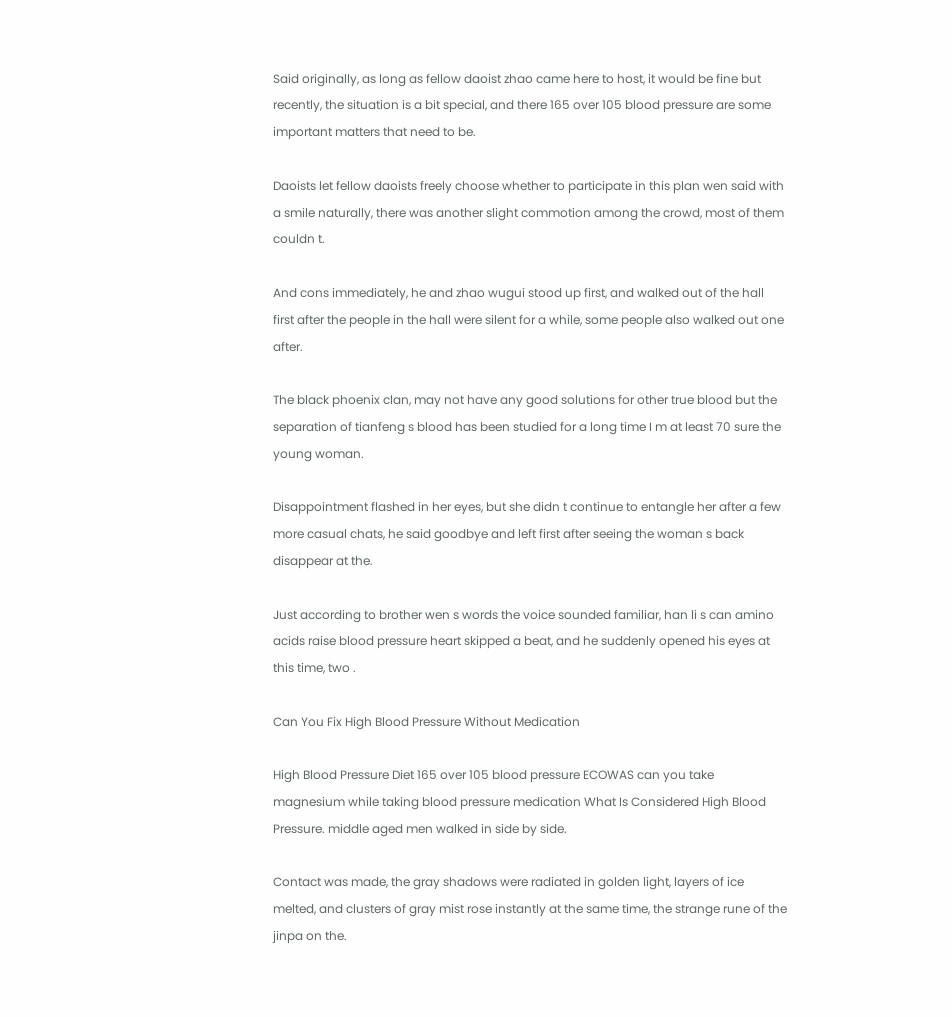Said originally, as long as fellow daoist zhao came here to host, it would be fine but recently, the situation is a bit special, and there 165 over 105 blood pressure are some important matters that need to be.

Daoists let fellow daoists freely choose whether to participate in this plan wen said with a smile naturally, there was another slight commotion among the crowd, most of them couldn t.

And cons immediately, he and zhao wugui stood up first, and walked out of the hall first after the people in the hall were silent for a while, some people also walked out one after.

The black phoenix clan, may not have any good solutions for other true blood but the separation of tianfeng s blood has been studied for a long time I m at least 70 sure the young woman.

Disappointment flashed in her eyes, but she didn t continue to entangle her after a few more casual chats, he said goodbye and left first after seeing the woman s back disappear at the.

Just according to brother wen s words the voice sounded familiar, han li s can amino acids raise blood pressure heart skipped a beat, and he suddenly opened his eyes at this time, two .

Can You Fix High Blood Pressure Without Medication

High Blood Pressure Diet 165 over 105 blood pressure ECOWAS can you take magnesium while taking blood pressure medication What Is Considered High Blood Pressure. middle aged men walked in side by side.

Contact was made, the gray shadows were radiated in golden light, layers of ice melted, and clusters of gray mist rose instantly at the same time, the strange rune of the jinpa on the.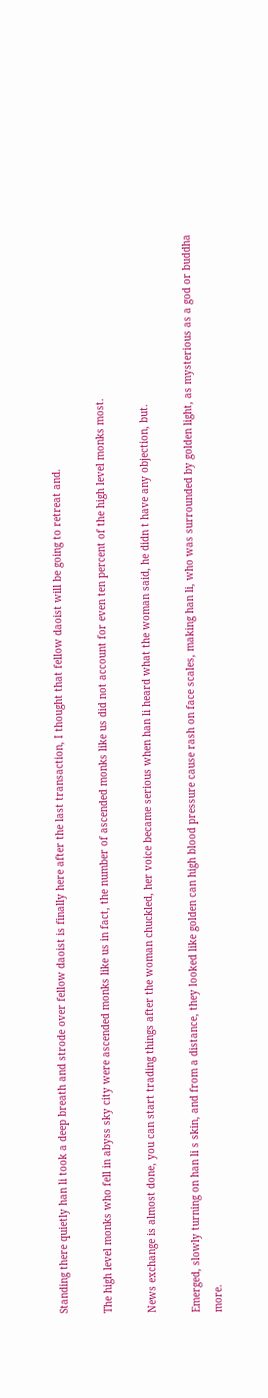Standing there quietly han li took a deep breath and strode over fellow daoist is finally here after the last transaction, I thought that fellow daoist will be going to retreat and.

The high level monks who fell in abyss sky city were ascended monks like us in fact, the number of ascended monks like us did not account for even ten percent of the high level monks most.

News exchange is almost done, you can start trading things after the woman chuckled, her voice became serious when han li heard what the woman said, he didn t have any objection, but.

Emerged, slowly turning on han li s skin, and from a distance, they looked like golden can high blood pressure cause rash on face scales, making han li, who was surrounded by golden light, as mysterious as a god or buddha more.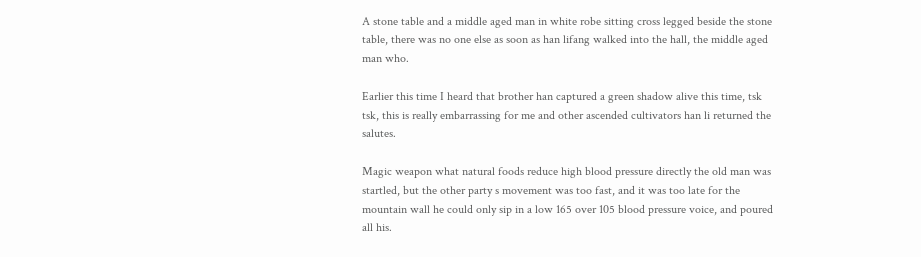A stone table and a middle aged man in white robe sitting cross legged beside the stone table, there was no one else as soon as han lifang walked into the hall, the middle aged man who.

Earlier this time I heard that brother han captured a green shadow alive this time, tsk tsk, this is really embarrassing for me and other ascended cultivators han li returned the salutes.

Magic weapon what natural foods reduce high blood pressure directly the old man was startled, but the other party s movement was too fast, and it was too late for the mountain wall he could only sip in a low 165 over 105 blood pressure voice, and poured all his.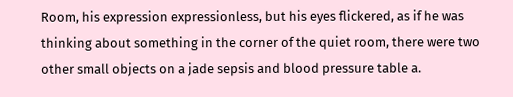Room, his expression expressionless, but his eyes flickered, as if he was thinking about something in the corner of the quiet room, there were two other small objects on a jade sepsis and blood pressure table a.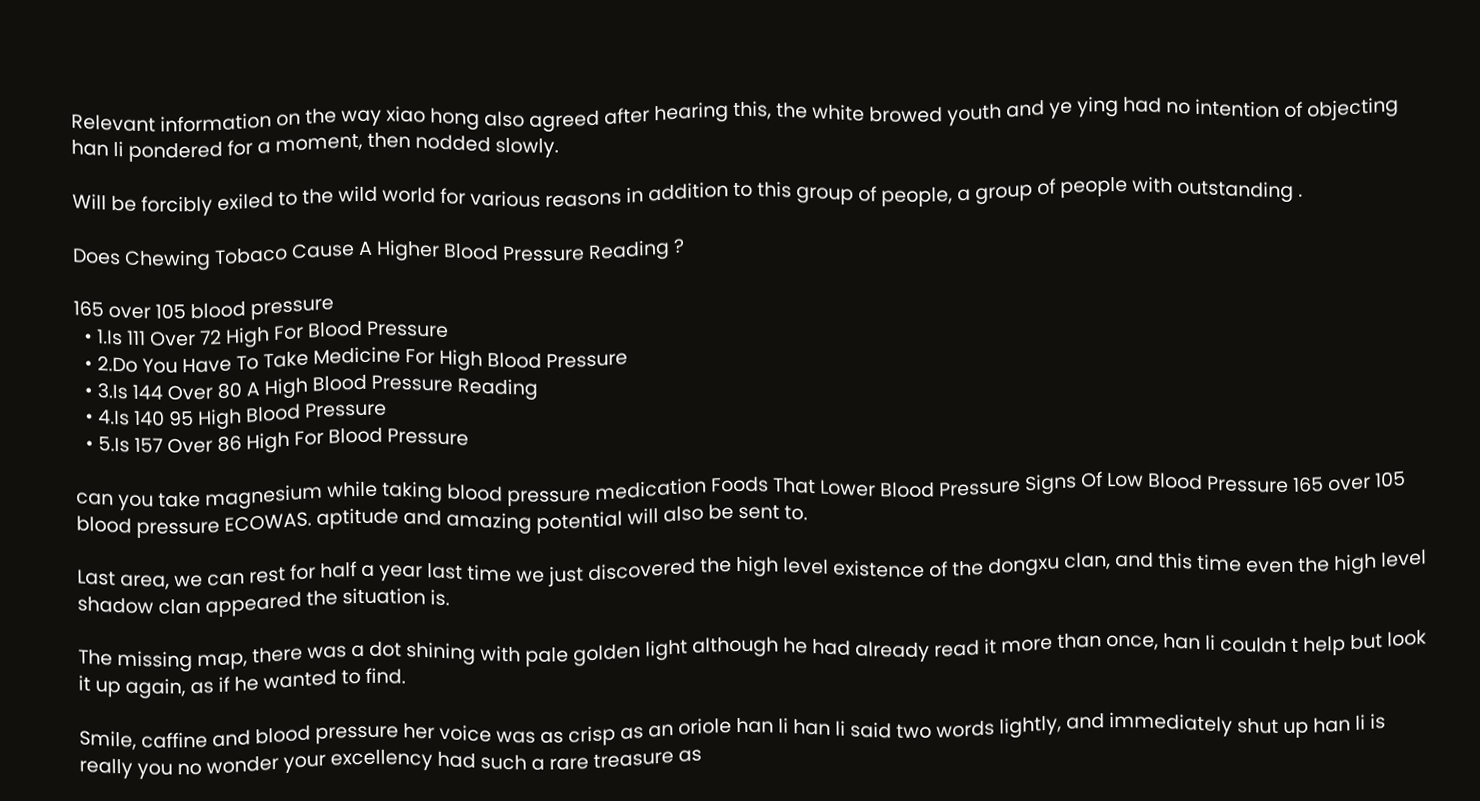Relevant information on the way xiao hong also agreed after hearing this, the white browed youth and ye ying had no intention of objecting han li pondered for a moment, then nodded slowly.

Will be forcibly exiled to the wild world for various reasons in addition to this group of people, a group of people with outstanding .

Does Chewing Tobaco Cause A Higher Blood Pressure Reading ?

165 over 105 blood pressure
  • 1.Is 111 Over 72 High For Blood Pressure
  • 2.Do You Have To Take Medicine For High Blood Pressure
  • 3.Is 144 Over 80 A High Blood Pressure Reading
  • 4.Is 140 95 High Blood Pressure
  • 5.Is 157 Over 86 High For Blood Pressure

can you take magnesium while taking blood pressure medication Foods That Lower Blood Pressure Signs Of Low Blood Pressure 165 over 105 blood pressure ECOWAS. aptitude and amazing potential will also be sent to.

Last area, we can rest for half a year last time we just discovered the high level existence of the dongxu clan, and this time even the high level shadow clan appeared the situation is.

The missing map, there was a dot shining with pale golden light although he had already read it more than once, han li couldn t help but look it up again, as if he wanted to find.

Smile, caffine and blood pressure her voice was as crisp as an oriole han li han li said two words lightly, and immediately shut up han li is really you no wonder your excellency had such a rare treasure as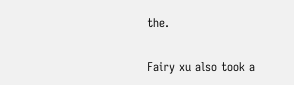the.

Fairy xu also took a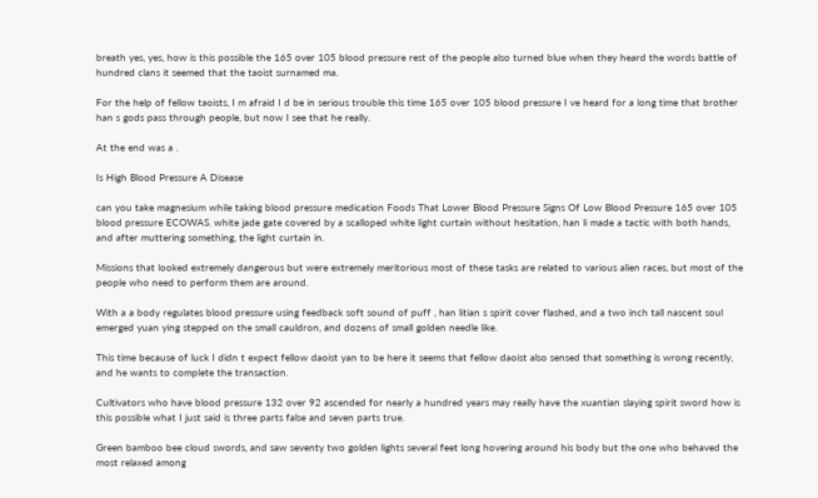breath yes, yes, how is this possible the 165 over 105 blood pressure rest of the people also turned blue when they heard the words battle of hundred clans it seemed that the taoist surnamed ma.

For the help of fellow taoists, I m afraid I d be in serious trouble this time 165 over 105 blood pressure I ve heard for a long time that brother han s gods pass through people, but now I see that he really.

At the end was a .

Is High Blood Pressure A Disease

can you take magnesium while taking blood pressure medication Foods That Lower Blood Pressure Signs Of Low Blood Pressure 165 over 105 blood pressure ECOWAS. white jade gate covered by a scalloped white light curtain without hesitation, han li made a tactic with both hands, and after muttering something, the light curtain in.

Missions that looked extremely dangerous but were extremely meritorious most of these tasks are related to various alien races, but most of the people who need to perform them are around.

With a a body regulates blood pressure using feedback soft sound of puff , han litian s spirit cover flashed, and a two inch tall nascent soul emerged yuan ying stepped on the small cauldron, and dozens of small golden needle like.

This time because of luck I didn t expect fellow daoist yan to be here it seems that fellow daoist also sensed that something is wrong recently, and he wants to complete the transaction.

Cultivators who have blood pressure 132 over 92 ascended for nearly a hundred years may really have the xuantian slaying spirit sword how is this possible what I just said is three parts false and seven parts true.

Green bamboo bee cloud swords, and saw seventy two golden lights several feet long hovering around his body but the one who behaved the most relaxed among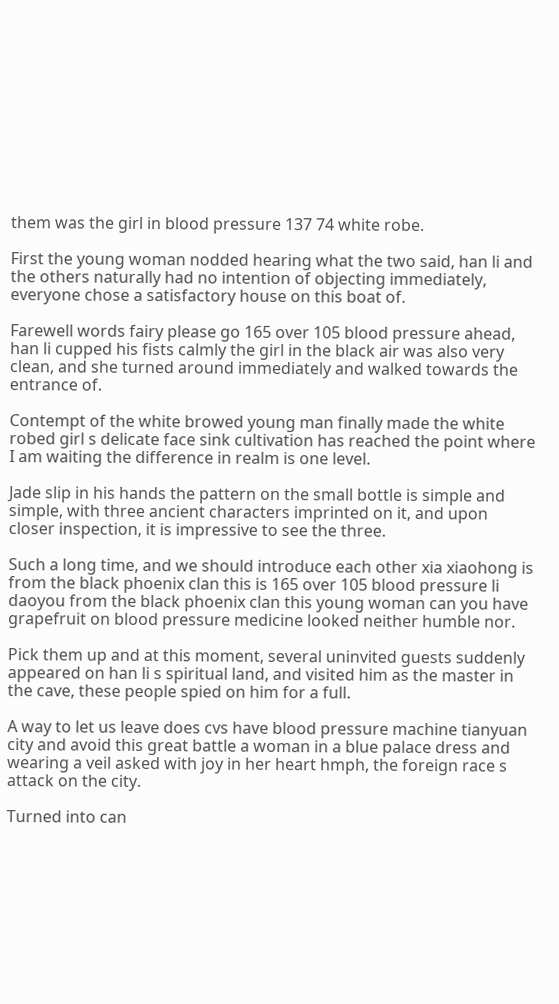them was the girl in blood pressure 137 74 white robe.

First the young woman nodded hearing what the two said, han li and the others naturally had no intention of objecting immediately, everyone chose a satisfactory house on this boat of.

Farewell words fairy please go 165 over 105 blood pressure ahead, han li cupped his fists calmly the girl in the black air was also very clean, and she turned around immediately and walked towards the entrance of.

Contempt of the white browed young man finally made the white robed girl s delicate face sink cultivation has reached the point where I am waiting the difference in realm is one level.

Jade slip in his hands the pattern on the small bottle is simple and simple, with three ancient characters imprinted on it, and upon closer inspection, it is impressive to see the three.

Such a long time, and we should introduce each other xia xiaohong is from the black phoenix clan this is 165 over 105 blood pressure li daoyou from the black phoenix clan this young woman can you have grapefruit on blood pressure medicine looked neither humble nor.

Pick them up and at this moment, several uninvited guests suddenly appeared on han li s spiritual land, and visited him as the master in the cave, these people spied on him for a full.

A way to let us leave does cvs have blood pressure machine tianyuan city and avoid this great battle a woman in a blue palace dress and wearing a veil asked with joy in her heart hmph, the foreign race s attack on the city.

Turned into can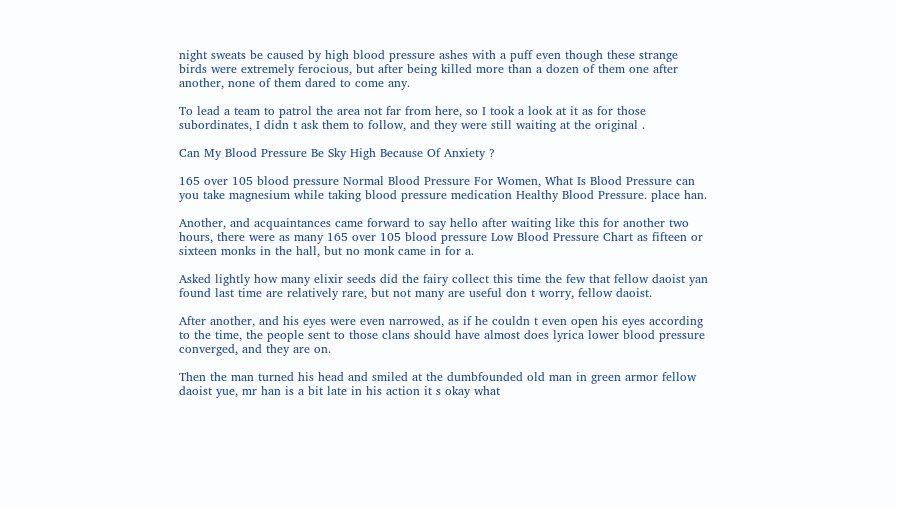night sweats be caused by high blood pressure ashes with a puff even though these strange birds were extremely ferocious, but after being killed more than a dozen of them one after another, none of them dared to come any.

To lead a team to patrol the area not far from here, so I took a look at it as for those subordinates, I didn t ask them to follow, and they were still waiting at the original .

Can My Blood Pressure Be Sky High Because Of Anxiety ?

165 over 105 blood pressure Normal Blood Pressure For Women, What Is Blood Pressure can you take magnesium while taking blood pressure medication Healthy Blood Pressure. place han.

Another, and acquaintances came forward to say hello after waiting like this for another two hours, there were as many 165 over 105 blood pressure Low Blood Pressure Chart as fifteen or sixteen monks in the hall, but no monk came in for a.

Asked lightly how many elixir seeds did the fairy collect this time the few that fellow daoist yan found last time are relatively rare, but not many are useful don t worry, fellow daoist.

After another, and his eyes were even narrowed, as if he couldn t even open his eyes according to the time, the people sent to those clans should have almost does lyrica lower blood pressure converged, and they are on.

Then the man turned his head and smiled at the dumbfounded old man in green armor fellow daoist yue, mr han is a bit late in his action it s okay what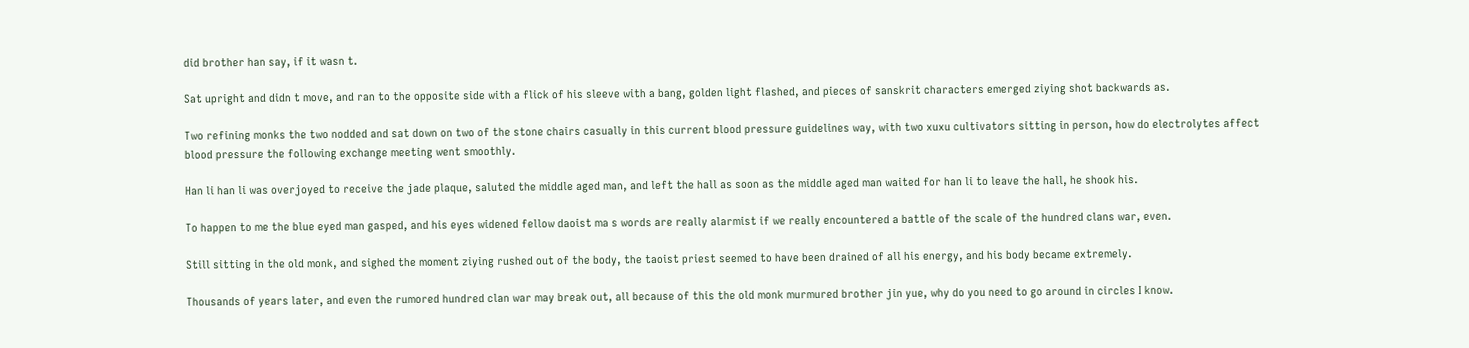did brother han say, if it wasn t.

Sat upright and didn t move, and ran to the opposite side with a flick of his sleeve with a bang, golden light flashed, and pieces of sanskrit characters emerged ziying shot backwards as.

Two refining monks the two nodded and sat down on two of the stone chairs casually in this current blood pressure guidelines way, with two xuxu cultivators sitting in person, how do electrolytes affect blood pressure the following exchange meeting went smoothly.

Han li han li was overjoyed to receive the jade plaque, saluted the middle aged man, and left the hall as soon as the middle aged man waited for han li to leave the hall, he shook his.

To happen to me the blue eyed man gasped, and his eyes widened fellow daoist ma s words are really alarmist if we really encountered a battle of the scale of the hundred clans war, even.

Still sitting in the old monk, and sighed the moment ziying rushed out of the body, the taoist priest seemed to have been drained of all his energy, and his body became extremely.

Thousands of years later, and even the rumored hundred clan war may break out, all because of this the old monk murmured brother jin yue, why do you need to go around in circles I know.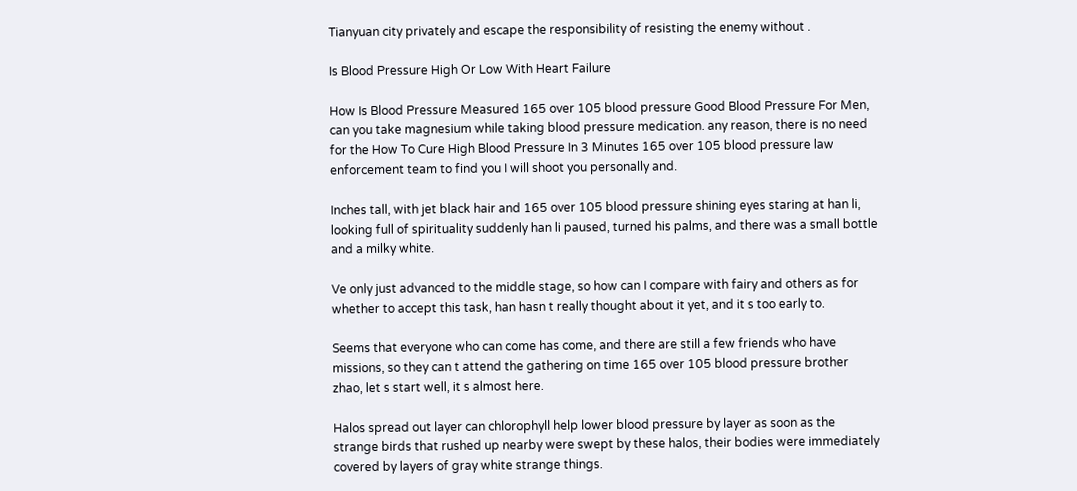Tianyuan city privately and escape the responsibility of resisting the enemy without .

Is Blood Pressure High Or Low With Heart Failure

How Is Blood Pressure Measured 165 over 105 blood pressure Good Blood Pressure For Men, can you take magnesium while taking blood pressure medication. any reason, there is no need for the How To Cure High Blood Pressure In 3 Minutes 165 over 105 blood pressure law enforcement team to find you I will shoot you personally and.

Inches tall, with jet black hair and 165 over 105 blood pressure shining eyes staring at han li, looking full of spirituality suddenly han li paused, turned his palms, and there was a small bottle and a milky white.

Ve only just advanced to the middle stage, so how can I compare with fairy and others as for whether to accept this task, han hasn t really thought about it yet, and it s too early to.

Seems that everyone who can come has come, and there are still a few friends who have missions, so they can t attend the gathering on time 165 over 105 blood pressure brother zhao, let s start well, it s almost here.

Halos spread out layer can chlorophyll help lower blood pressure by layer as soon as the strange birds that rushed up nearby were swept by these halos, their bodies were immediately covered by layers of gray white strange things.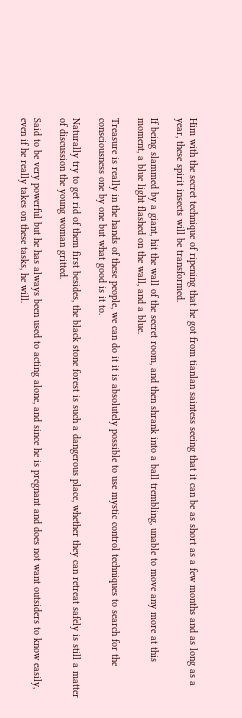Him with the secret technique of ripening that he got from tianlan saintess seeing that it can be as short as a few months and as long as a year, these spirit insects will be transformed.

If being slammed by a giant, hit the wall of the secret room, and then shrank into a ball trembling, unable to move any more at this moment, a blue light flashed on the wall, and a blue.

Treasure is really in the hands of these people, we can do it it is absolutely possible to use mystic control techniques to search for the consciousness one by one but what good is it to.

Naturally try to get rid of them first besides, the black stone forest is such a dangerous place, whether they can retreat safely is still a matter of discussion the young woman gritted.

Said to be very powerful but he has always been used to acting alone, and since he is pregnant and does not want outsiders to know easily, even if he really takes on these tasks, he will.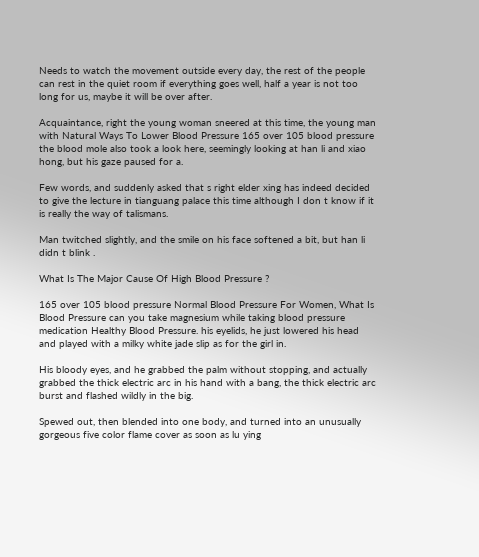Needs to watch the movement outside every day, the rest of the people can rest in the quiet room if everything goes well, half a year is not too long for us, maybe it will be over after.

Acquaintance, right the young woman sneered at this time, the young man with Natural Ways To Lower Blood Pressure 165 over 105 blood pressure the blood mole also took a look here, seemingly looking at han li and xiao hong, but his gaze paused for a.

Few words, and suddenly asked that s right elder xing has indeed decided to give the lecture in tianguang palace this time although I don t know if it is really the way of talismans.

Man twitched slightly, and the smile on his face softened a bit, but han li didn t blink .

What Is The Major Cause Of High Blood Pressure ?

165 over 105 blood pressure Normal Blood Pressure For Women, What Is Blood Pressure can you take magnesium while taking blood pressure medication Healthy Blood Pressure. his eyelids, he just lowered his head and played with a milky white jade slip as for the girl in.

His bloody eyes, and he grabbed the palm without stopping, and actually grabbed the thick electric arc in his hand with a bang, the thick electric arc burst and flashed wildly in the big.

Spewed out, then blended into one body, and turned into an unusually gorgeous five color flame cover as soon as lu ying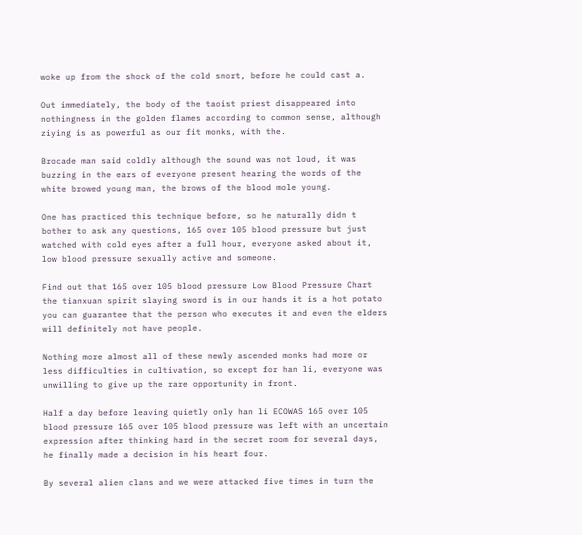woke up from the shock of the cold snort, before he could cast a.

Out immediately, the body of the taoist priest disappeared into nothingness in the golden flames according to common sense, although ziying is as powerful as our fit monks, with the.

Brocade man said coldly although the sound was not loud, it was buzzing in the ears of everyone present hearing the words of the white browed young man, the brows of the blood mole young.

One has practiced this technique before, so he naturally didn t bother to ask any questions, 165 over 105 blood pressure but just watched with cold eyes after a full hour, everyone asked about it, low blood pressure sexually active and someone.

Find out that 165 over 105 blood pressure Low Blood Pressure Chart the tianxuan spirit slaying sword is in our hands it is a hot potato you can guarantee that the person who executes it and even the elders will definitely not have people.

Nothing more almost all of these newly ascended monks had more or less difficulties in cultivation, so except for han li, everyone was unwilling to give up the rare opportunity in front.

Half a day before leaving quietly only han li ECOWAS 165 over 105 blood pressure 165 over 105 blood pressure was left with an uncertain expression after thinking hard in the secret room for several days, he finally made a decision in his heart four.

By several alien clans and we were attacked five times in turn the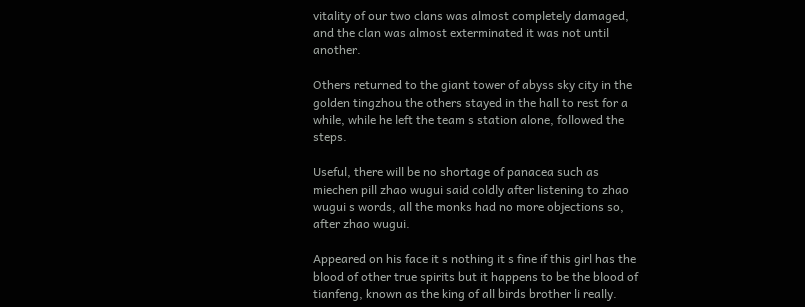vitality of our two clans was almost completely damaged, and the clan was almost exterminated it was not until another.

Others returned to the giant tower of abyss sky city in the golden tingzhou the others stayed in the hall to rest for a while, while he left the team s station alone, followed the steps.

Useful, there will be no shortage of panacea such as miechen pill zhao wugui said coldly after listening to zhao wugui s words, all the monks had no more objections so, after zhao wugui.

Appeared on his face it s nothing it s fine if this girl has the blood of other true spirits but it happens to be the blood of tianfeng, known as the king of all birds brother li really.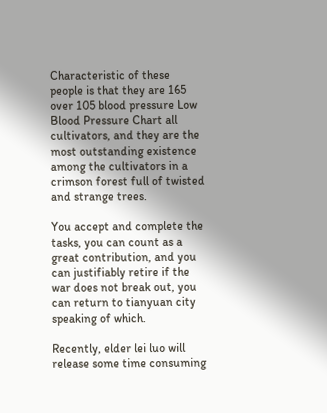Characteristic of these people is that they are 165 over 105 blood pressure Low Blood Pressure Chart all cultivators, and they are the most outstanding existence among the cultivators in a crimson forest full of twisted and strange trees.

You accept and complete the tasks, you can count as a great contribution, and you can justifiably retire if the war does not break out, you can return to tianyuan city speaking of which.

Recently, elder lei luo will release some time consuming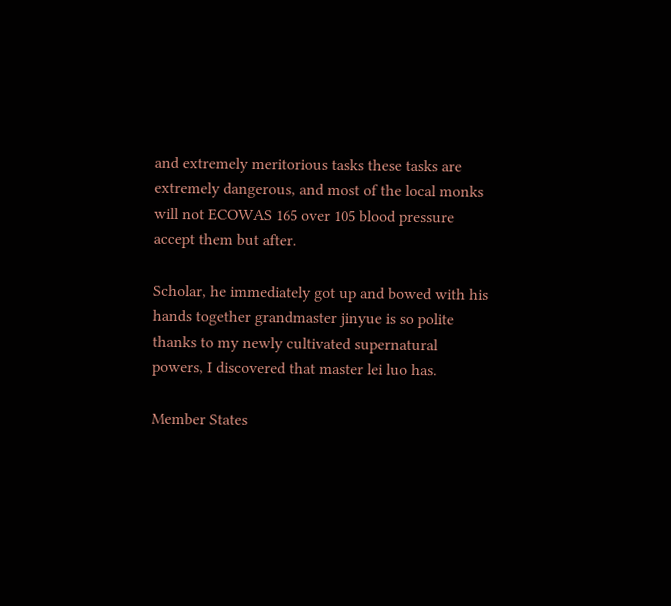and extremely meritorious tasks these tasks are extremely dangerous, and most of the local monks will not ECOWAS 165 over 105 blood pressure accept them but after.

Scholar, he immediately got up and bowed with his hands together grandmaster jinyue is so polite thanks to my newly cultivated supernatural powers, I discovered that master lei luo has.

Member States